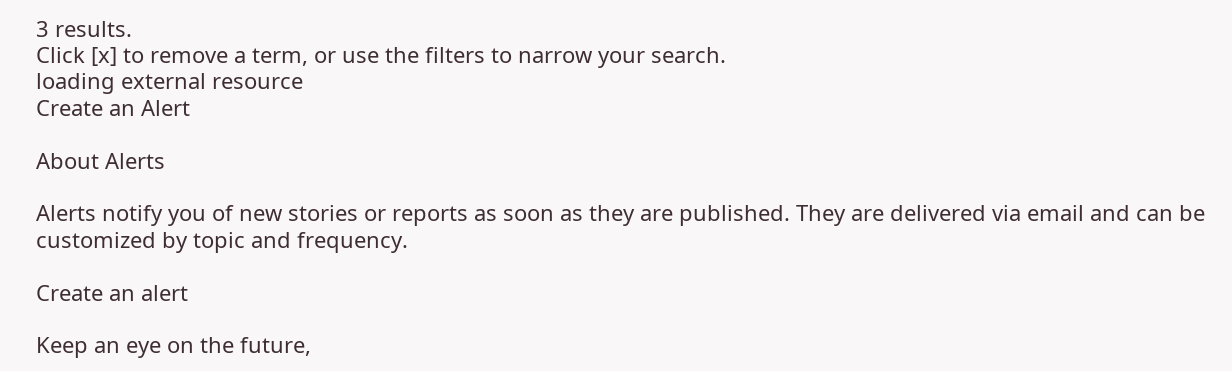3 results.
Click [x] to remove a term, or use the filters to narrow your search.
loading external resource
Create an Alert

About Alerts

Alerts notify you of new stories or reports as soon as they are published. They are delivered via email and can be customized by topic and frequency.

Create an alert

Keep an eye on the future,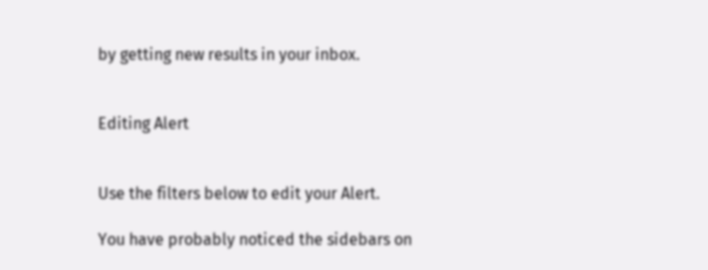by getting new results in your inbox.


Editing Alert


Use the filters below to edit your Alert.

You have probably noticed the sidebars on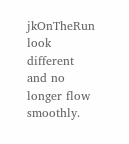jkOnTheRun look different and no longer flow smoothly.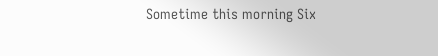Sometime this morning Six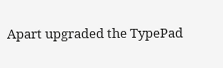Apart upgraded the TypePad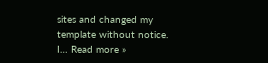sites and changed my template without notice.  I… Read more »